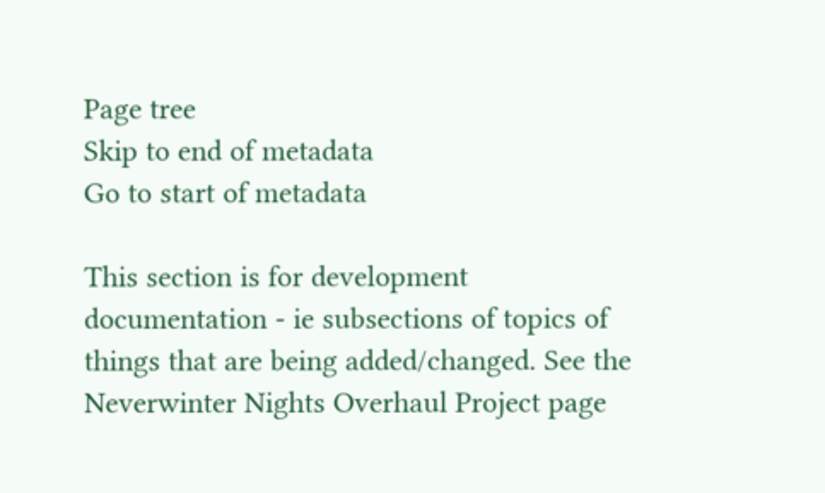Page tree
Skip to end of metadata
Go to start of metadata

This section is for development documentation - ie subsections of topics of things that are being added/changed. See the Neverwinter Nights Overhaul Project page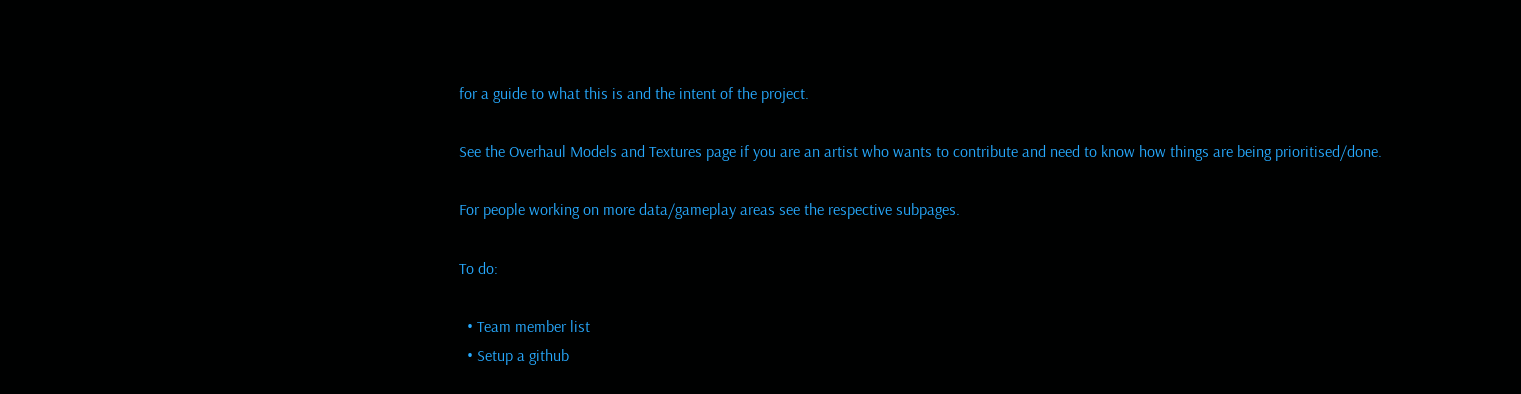for a guide to what this is and the intent of the project.

See the Overhaul Models and Textures page if you are an artist who wants to contribute and need to know how things are being prioritised/done.

For people working on more data/gameplay areas see the respective subpages.

To do:

  • Team member list
  • Setup a github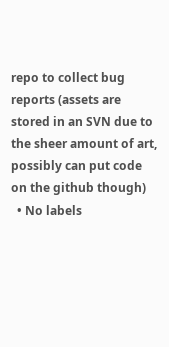repo to collect bug reports (assets are stored in an SVN due to the sheer amount of art, possibly can put code on the github though)
  • No labels